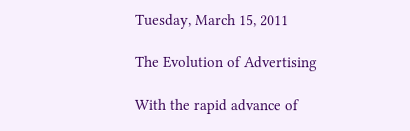Tuesday, March 15, 2011

The Evolution of Advertising

With the rapid advance of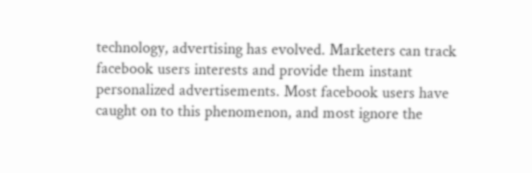technology, advertising has evolved. Marketers can track facebook users interests and provide them instant personalized advertisements. Most facebook users have caught on to this phenomenon, and most ignore the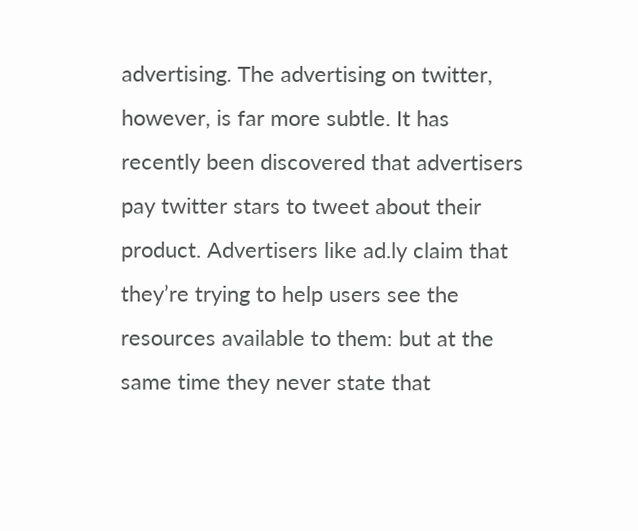advertising. The advertising on twitter, however, is far more subtle. It has recently been discovered that advertisers pay twitter stars to tweet about their product. Advertisers like ad.ly claim that they’re trying to help users see the resources available to them: but at the same time they never state that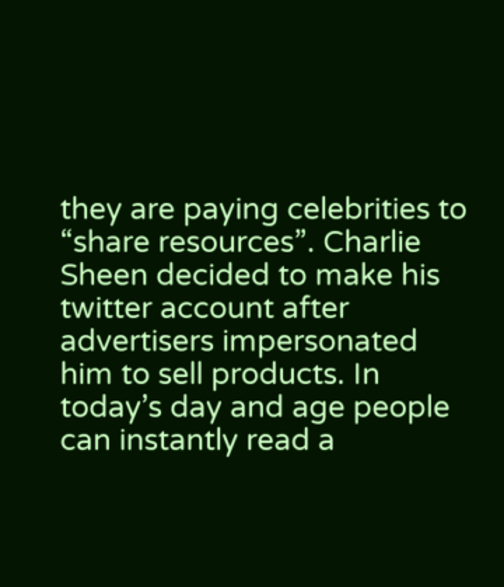they are paying celebrities to “share resources”. Charlie Sheen decided to make his twitter account after advertisers impersonated him to sell products. In today’s day and age people can instantly read a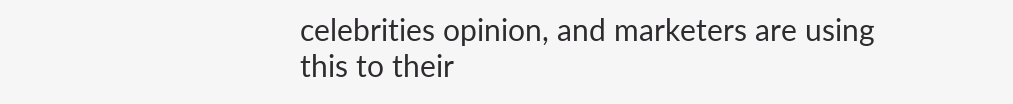celebrities opinion, and marketers are using this to their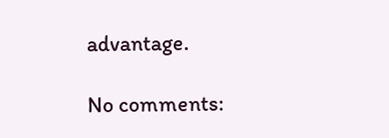advantage.

No comments: